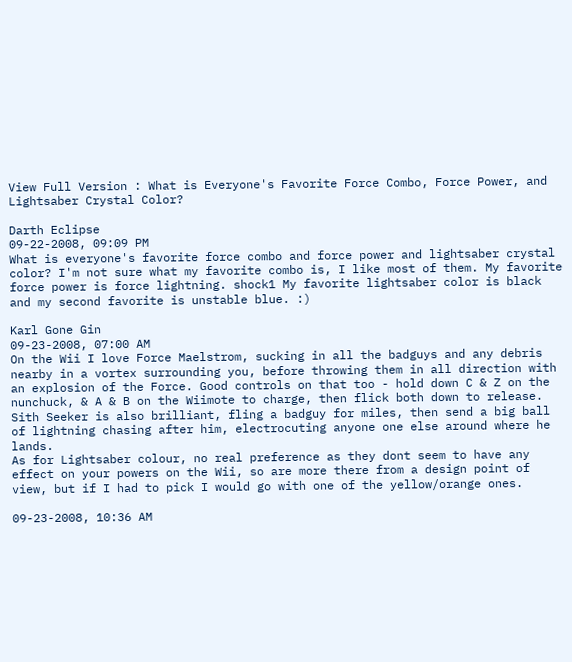View Full Version : What is Everyone's Favorite Force Combo, Force Power, and Lightsaber Crystal Color?

Darth Eclipse
09-22-2008, 09:09 PM
What is everyone's favorite force combo and force power and lightsaber crystal color? I'm not sure what my favorite combo is, I like most of them. My favorite force power is force lightning. shock1 My favorite lightsaber color is black and my second favorite is unstable blue. :)

Karl Gone Gin
09-23-2008, 07:00 AM
On the Wii I love Force Maelstrom, sucking in all the badguys and any debris nearby in a vortex surrounding you, before throwing them in all direction with an explosion of the Force. Good controls on that too - hold down C & Z on the nunchuck, & A & B on the Wiimote to charge, then flick both down to release.
Sith Seeker is also brilliant, fling a badguy for miles, then send a big ball of lightning chasing after him, electrocuting anyone one else around where he lands.
As for Lightsaber colour, no real preference as they dont seem to have any effect on your powers on the Wii, so are more there from a design point of view, but if I had to pick I would go with one of the yellow/orange ones.

09-23-2008, 10:36 AM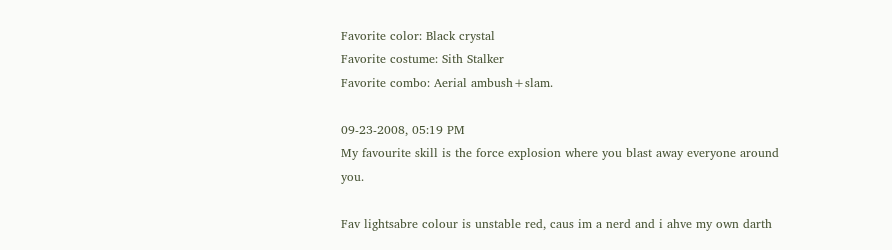Favorite color: Black crystal
Favorite costume: Sith Stalker
Favorite combo: Aerial ambush+slam.

09-23-2008, 05:19 PM
My favourite skill is the force explosion where you blast away everyone around you.

Fav lightsabre colour is unstable red, caus im a nerd and i ahve my own darth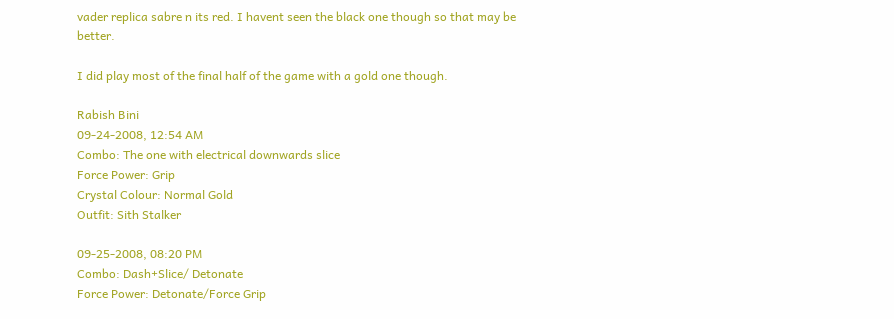vader replica sabre n its red. I havent seen the black one though so that may be better.

I did play most of the final half of the game with a gold one though.

Rabish Bini
09-24-2008, 12:54 AM
Combo: The one with electrical downwards slice
Force Power: Grip
Crystal Colour: Normal Gold
Outfit: Sith Stalker

09-25-2008, 08:20 PM
Combo: Dash+Slice/ Detonate
Force Power: Detonate/Force Grip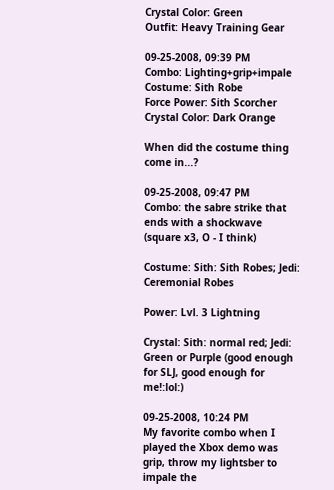Crystal Color: Green
Outfit: Heavy Training Gear

09-25-2008, 09:39 PM
Combo: Lighting+grip+impale
Costume: Sith Robe
Force Power: Sith Scorcher
Crystal Color: Dark Orange

When did the costume thing come in...?

09-25-2008, 09:47 PM
Combo: the sabre strike that ends with a shockwave (square x3, O - I think)

Costume: Sith: Sith Robes; Jedi: Ceremonial Robes

Power: Lvl. 3 Lightning

Crystal: Sith: normal red; Jedi: Green or Purple (good enough for SLJ, good enough for me!:lol:)

09-25-2008, 10:24 PM
My favorite combo when I played the Xbox demo was grip, throw my lightsber to impale the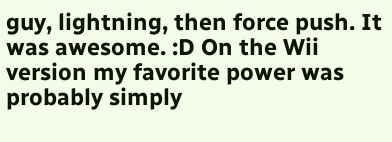guy, lightning, then force push. It was awesome. :D On the Wii version my favorite power was probably simply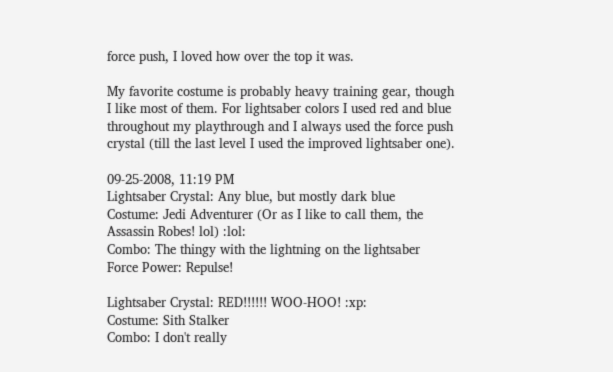force push, I loved how over the top it was.

My favorite costume is probably heavy training gear, though I like most of them. For lightsaber colors I used red and blue throughout my playthrough and I always used the force push crystal (till the last level I used the improved lightsaber one).

09-25-2008, 11:19 PM
Lightsaber Crystal: Any blue, but mostly dark blue
Costume: Jedi Adventurer (Or as I like to call them, the Assassin Robes! lol) :lol:
Combo: The thingy with the lightning on the lightsaber
Force Power: Repulse!

Lightsaber Crystal: RED!!!!!! WOO-HOO! :xp:
Costume: Sith Stalker
Combo: I don't really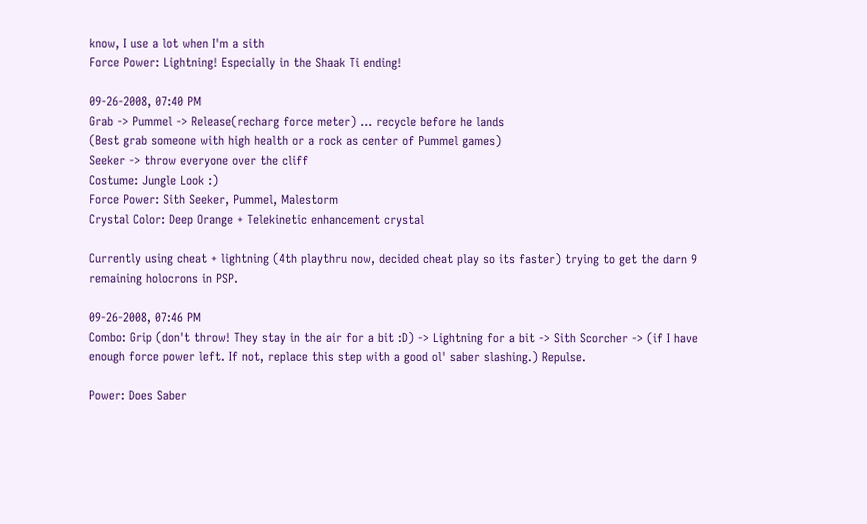know, I use a lot when I'm a sith
Force Power: Lightning! Especially in the Shaak Ti ending!

09-26-2008, 07:40 PM
Grab -> Pummel -> Release(recharg force meter) ... recycle before he lands
(Best grab someone with high health or a rock as center of Pummel games)
Seeker -> throw everyone over the cliff
Costume: Jungle Look :)
Force Power: Sith Seeker, Pummel, Malestorm
Crystal Color: Deep Orange + Telekinetic enhancement crystal

Currently using cheat + lightning (4th playthru now, decided cheat play so its faster) trying to get the darn 9 remaining holocrons in PSP.

09-26-2008, 07:46 PM
Combo: Grip (don't throw! They stay in the air for a bit :D) -> Lightning for a bit -> Sith Scorcher -> (if I have enough force power left. If not, replace this step with a good ol' saber slashing.) Repulse.

Power: Does Saber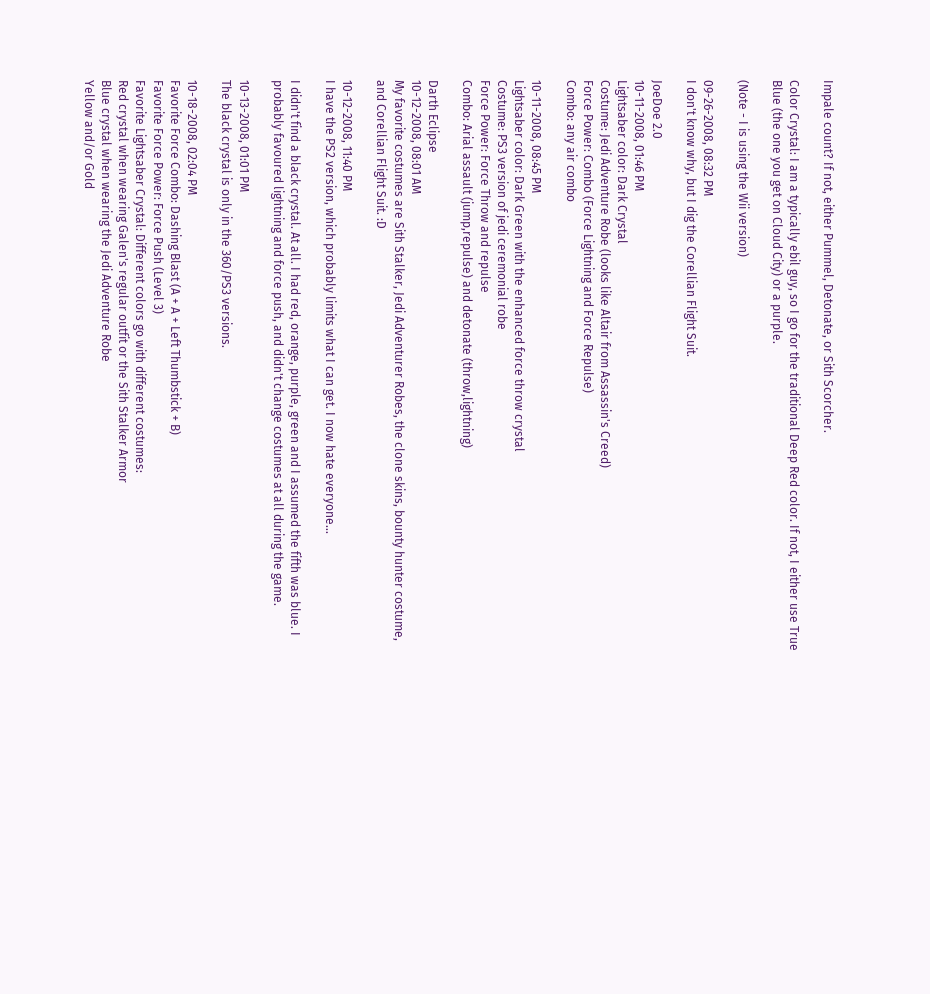Impale count? If not, either Pummel, Detonate, or Sith Scorcher.

Color Crystal: I am a typically ebil guy, so I go for the traditional Deep Red color. If not, I either use True Blue (the one you get on Cloud City) or a purple.

(Note - I is using the Wii version)

09-26-2008, 08:32 PM
I don't know why, but I dig the Corellian Flight Suit.

JoeDoe 2.0
10-11-2008, 01:46 PM
Lightsaber color: Dark Crystal
Costume: Jedi Adventure Robe (looks like Altair from Assassin's Creed)
Force Power: Combo (Force Lightning and Force Repulse)
Combo: any air combo

10-11-2008, 08:45 PM
Lightsaber color: Dark Green with the enhanced force throw crystal
Costume: PS3 version of jedi ceremonial robe
Force Power: Force Throw and repulse
Combo: Arial assault (jump,repulse) and detonate (throw,lightning)

Darth Eclipse
10-12-2008, 08:01 AM
My favorite costumes are Sith Stalker, Jedi Adventurer Robes, the clone skins, bounty hunter costume, and Corellian Flight Suit. :D

10-12-2008, 11:40 PM
I have the PS2 version, which probably limits what I can get. I now hate everyone...

I didn't find a black crystal. At all. I had red, orange, purple, green and I assumed the fifth was blue. I probably favoured lightning and force push, and didn't change costumes at all during the game.

10-13-2008, 01:01 PM
The black crystal is only in the 360/PS3 versions.

10-18-2008, 02:04 PM
Favorite Force Combo: Dashing Blast (A + A + Left Thumbstick + B)
Favorite Force Power: Force Push (Level 3)
Favorite Lightsaber Crystal: Different colors go with different costumes:
Red crystal when wearing Galen's regular outfit or the Sith Stalker Armor
Blue crystal when wearing the Jedi Adventure Robe
Yellow and/or Gold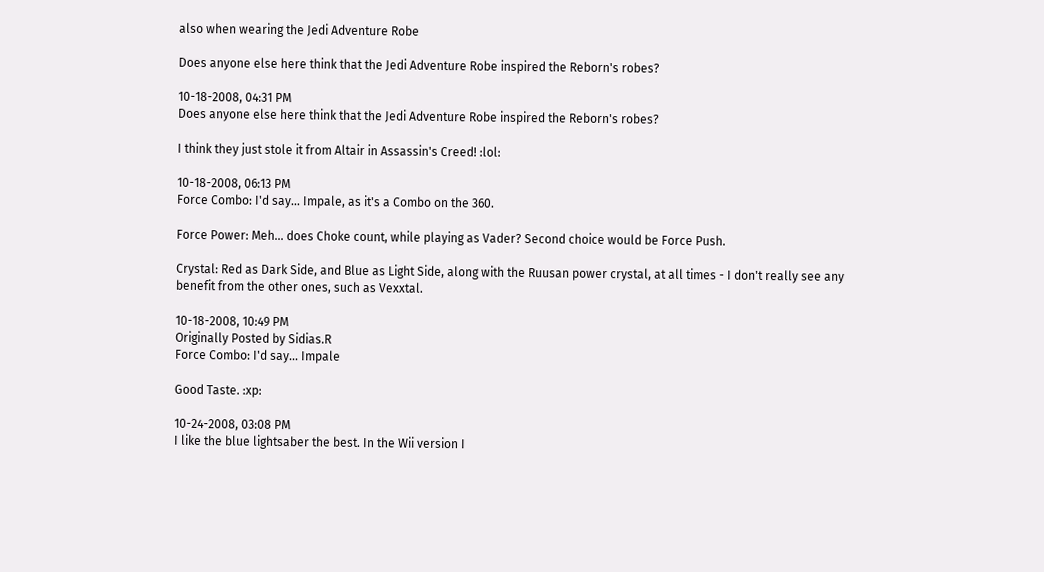also when wearing the Jedi Adventure Robe

Does anyone else here think that the Jedi Adventure Robe inspired the Reborn's robes?

10-18-2008, 04:31 PM
Does anyone else here think that the Jedi Adventure Robe inspired the Reborn's robes?

I think they just stole it from Altair in Assassin's Creed! :lol:

10-18-2008, 06:13 PM
Force Combo: I'd say... Impale, as it's a Combo on the 360.

Force Power: Meh... does Choke count, while playing as Vader? Second choice would be Force Push.

Crystal: Red as Dark Side, and Blue as Light Side, along with the Ruusan power crystal, at all times - I don't really see any benefit from the other ones, such as Vexxtal.

10-18-2008, 10:49 PM
Originally Posted by Sidias.R
Force Combo: I'd say... Impale

Good Taste. :xp:

10-24-2008, 03:08 PM
I like the blue lightsaber the best. In the Wii version I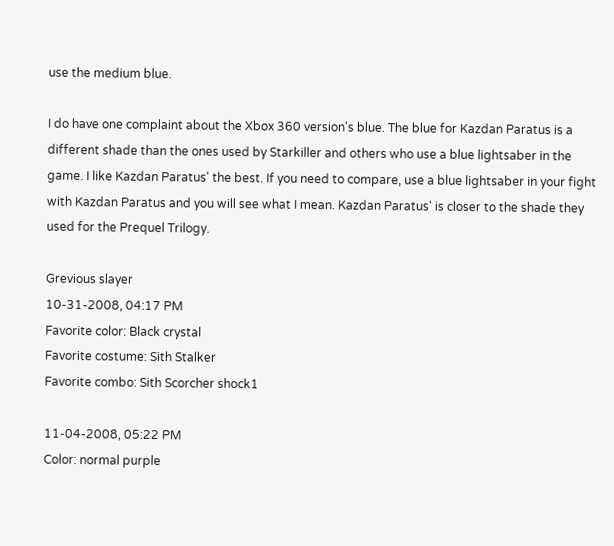use the medium blue.

I do have one complaint about the Xbox 360 version's blue. The blue for Kazdan Paratus is a different shade than the ones used by Starkiller and others who use a blue lightsaber in the game. I like Kazdan Paratus' the best. If you need to compare, use a blue lightsaber in your fight with Kazdan Paratus and you will see what I mean. Kazdan Paratus' is closer to the shade they used for the Prequel Trilogy.

Grevious slayer
10-31-2008, 04:17 PM
Favorite color: Black crystal
Favorite costume: Sith Stalker
Favorite combo: Sith Scorcher shock1

11-04-2008, 05:22 PM
Color: normal purple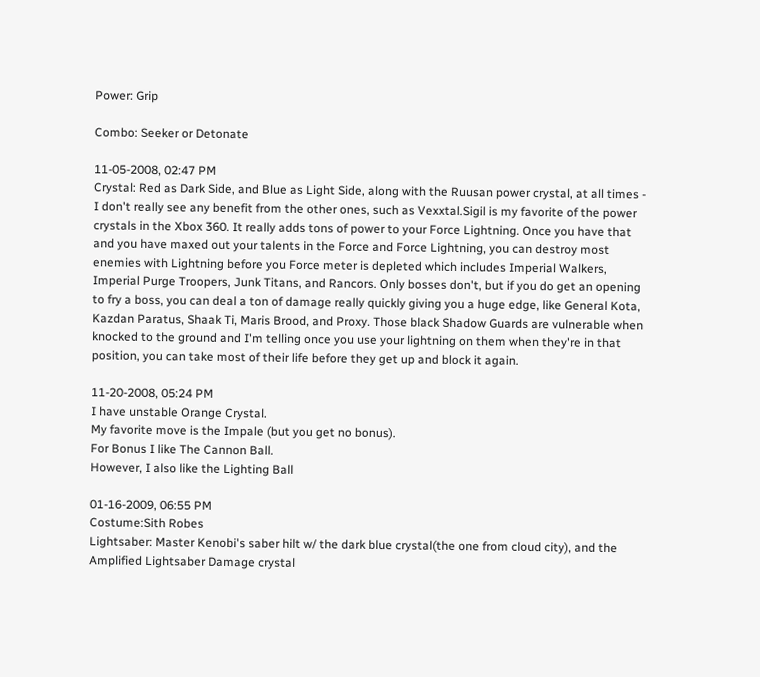Power: Grip

Combo: Seeker or Detonate

11-05-2008, 02:47 PM
Crystal: Red as Dark Side, and Blue as Light Side, along with the Ruusan power crystal, at all times - I don't really see any benefit from the other ones, such as Vexxtal.Sigil is my favorite of the power crystals in the Xbox 360. It really adds tons of power to your Force Lightning. Once you have that and you have maxed out your talents in the Force and Force Lightning, you can destroy most enemies with Lightning before you Force meter is depleted which includes Imperial Walkers, Imperial Purge Troopers, Junk Titans, and Rancors. Only bosses don't, but if you do get an opening to fry a boss, you can deal a ton of damage really quickly giving you a huge edge, like General Kota, Kazdan Paratus, Shaak Ti, Maris Brood, and Proxy. Those black Shadow Guards are vulnerable when knocked to the ground and I'm telling once you use your lightning on them when they're in that position, you can take most of their life before they get up and block it again.

11-20-2008, 05:24 PM
I have unstable Orange Crystal.
My favorite move is the Impale (but you get no bonus).
For Bonus I like The Cannon Ball.
However, I also like the Lighting Ball

01-16-2009, 06:55 PM
Costume:Sith Robes
Lightsaber: Master Kenobi's saber hilt w/ the dark blue crystal(the one from cloud city), and the Amplified Lightsaber Damage crystal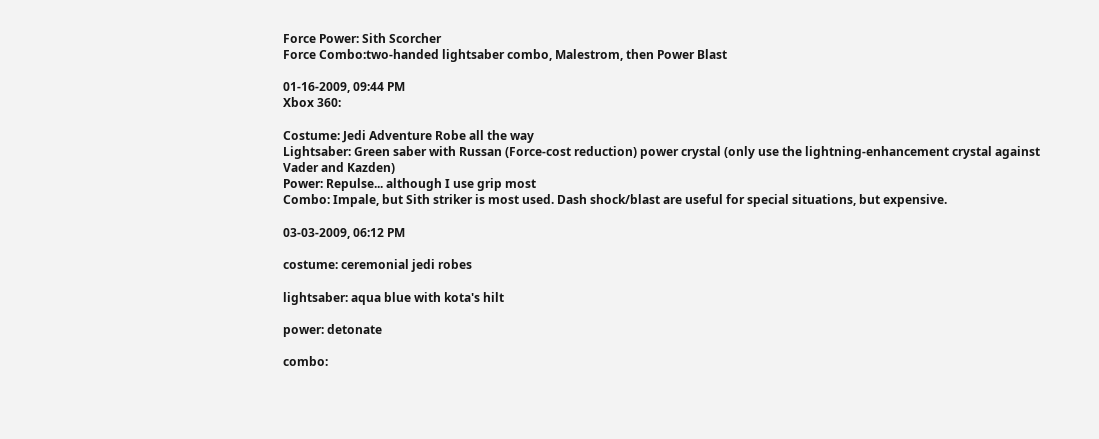Force Power: Sith Scorcher
Force Combo:two-handed lightsaber combo, Malestrom, then Power Blast

01-16-2009, 09:44 PM
Xbox 360:

Costume: Jedi Adventure Robe all the way
Lightsaber: Green saber with Russan (Force-cost reduction) power crystal (only use the lightning-enhancement crystal against Vader and Kazden)
Power: Repulse... although I use grip most
Combo: Impale, but Sith striker is most used. Dash shock/blast are useful for special situations, but expensive.

03-03-2009, 06:12 PM

costume: ceremonial jedi robes

lightsaber: aqua blue with kota's hilt

power: detonate

combo: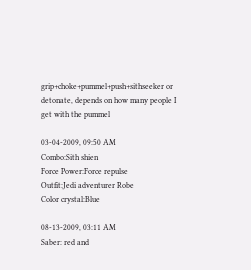grip+choke+pummel+push+sithseeker or detonate, depends on how many people I get with the pummel

03-04-2009, 09:50 AM
Combo:Sith shien
Force Power:Force repulse
Outfit:Jedi adventurer Robe
Color crystal:Blue

08-13-2009, 03:11 AM
Saber: red and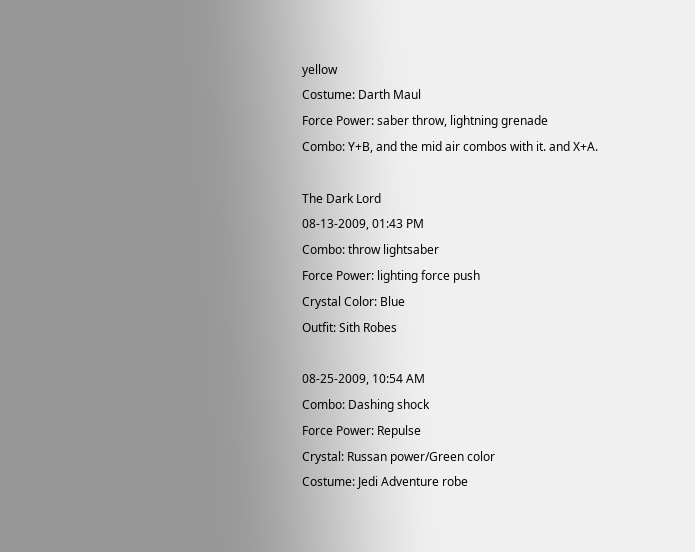yellow
Costume: Darth Maul
Force Power: saber throw, lightning grenade
Combo: Y+B, and the mid air combos with it. and X+A.

The Dark Lord
08-13-2009, 01:43 PM
Combo: throw lightsaber
Force Power: lighting force push
Crystal Color: Blue
Outfit: Sith Robes

08-25-2009, 10:54 AM
Combo: Dashing shock
Force Power: Repulse
Crystal: Russan power/Green color
Costume: Jedi Adventure robe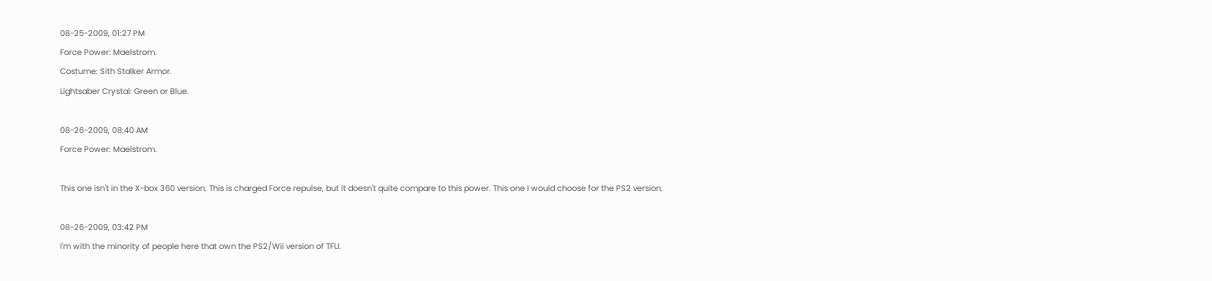08-25-2009, 01:27 PM
Force Power: Maelstrom.
Costume: Sith Stalker Armor.
Lightsaber Crystal: Green or Blue.

08-26-2009, 08:40 AM
Force Power: Maelstrom.

This one isn't in the X-box 360 version. This is charged Force repulse, but it doesn't quite compare to this power. This one I would choose for the PS2 version.

08-26-2009, 03:42 PM
I'm with the minority of people here that own the PS2/Wii version of TFU.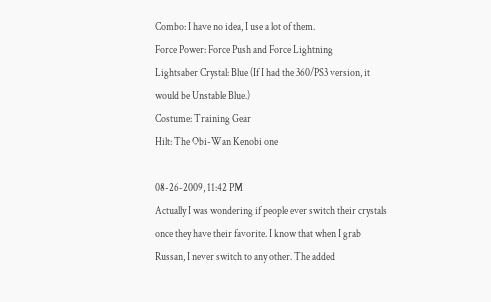Combo: I have no idea, I use a lot of them.
Force Power: Force Push and Force Lightning
Lightsaber Crystal: Blue (If I had the 360/PS3 version, it would be Unstable Blue.)
Costume: Training Gear
Hilt: The Obi-Wan Kenobi one

08-26-2009, 11:42 PM
Actually I was wondering if people ever switch their crystals once they have their favorite. I know that when I grab Russan, I never switch to any other. The added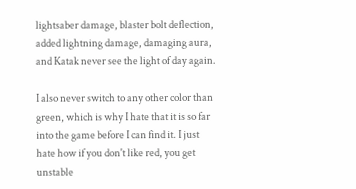lightsaber damage, blaster bolt deflection, added lightning damage, damaging aura, and Katak never see the light of day again.

I also never switch to any other color than green, which is why I hate that it is so far into the game before I can find it. I just hate how if you don't like red, you get unstable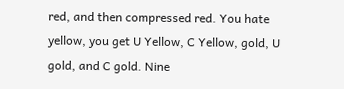red, and then compressed red. You hate yellow, you get U Yellow, C Yellow, gold, U gold, and C gold. Nine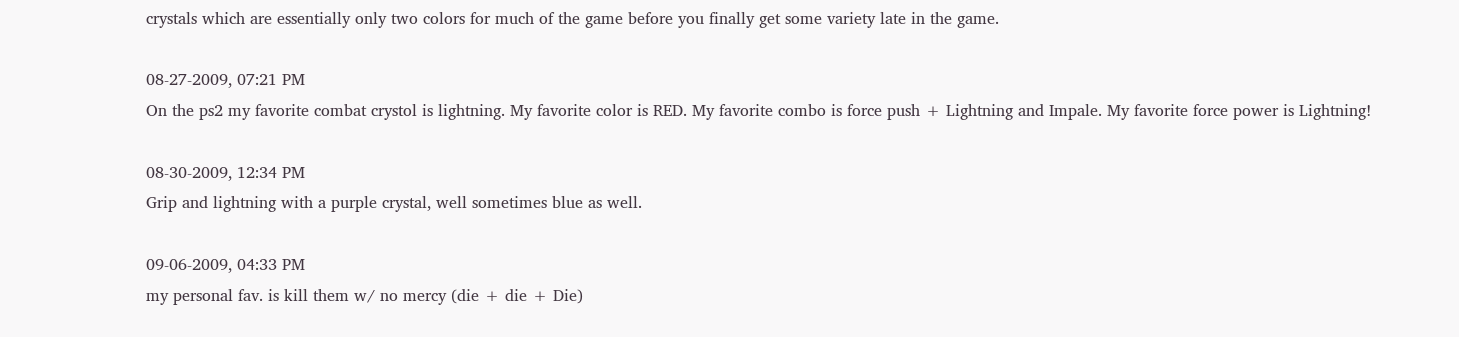crystals which are essentially only two colors for much of the game before you finally get some variety late in the game.

08-27-2009, 07:21 PM
On the ps2 my favorite combat crystol is lightning. My favorite color is RED. My favorite combo is force push + Lightning and Impale. My favorite force power is Lightning!

08-30-2009, 12:34 PM
Grip and lightning with a purple crystal, well sometimes blue as well.

09-06-2009, 04:33 PM
my personal fav. is kill them w/ no mercy (die + die + Die)